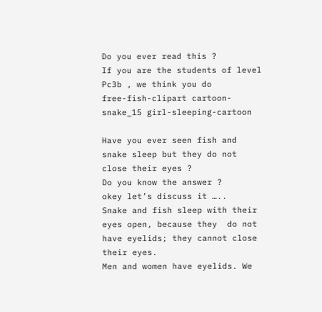Do you ever read this ?
If you are the students of level Pc3b , we think you do
free-fish-clipart cartoon-snake_15 girl-sleeping-cartoon

Have you ever seen fish and snake sleep but they do not close their eyes ?
Do you know the answer ?
okey let’s discuss it …..
Snake and fish sleep with their eyes open, because they  do not have eyelids; they cannot close their eyes.
Men and women have eyelids. We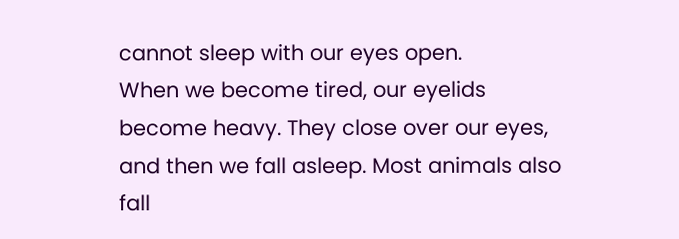cannot sleep with our eyes open.
When we become tired, our eyelids become heavy. They close over our eyes, and then we fall asleep. Most animals also fall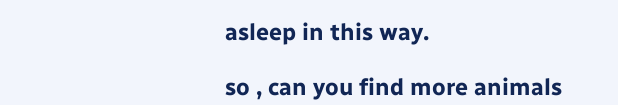asleep in this way.

so , can you find more animals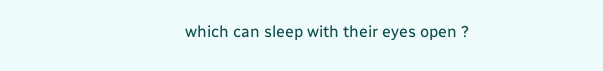which can sleep with their eyes open ?